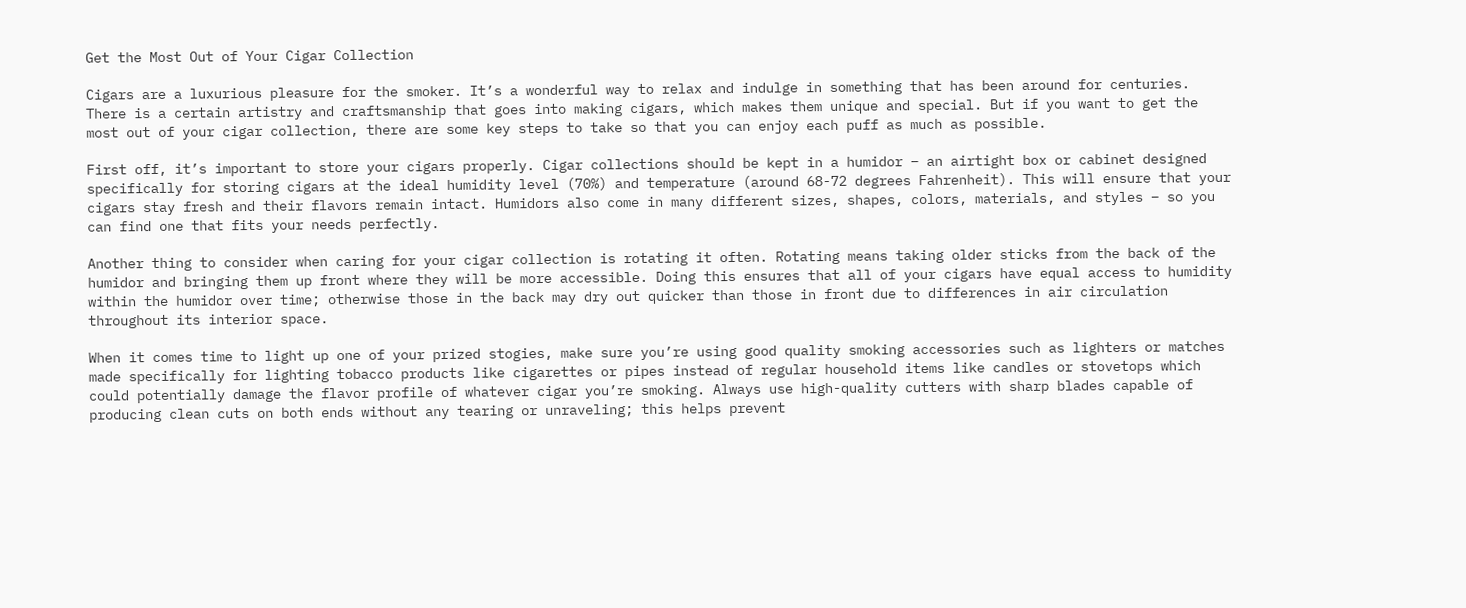Get the Most Out of Your Cigar Collection

Cigars are a luxurious pleasure for the smoker. It’s a wonderful way to relax and indulge in something that has been around for centuries. There is a certain artistry and craftsmanship that goes into making cigars, which makes them unique and special. But if you want to get the most out of your cigar collection, there are some key steps to take so that you can enjoy each puff as much as possible.

First off, it’s important to store your cigars properly. Cigar collections should be kept in a humidor – an airtight box or cabinet designed specifically for storing cigars at the ideal humidity level (70%) and temperature (around 68-72 degrees Fahrenheit). This will ensure that your cigars stay fresh and their flavors remain intact. Humidors also come in many different sizes, shapes, colors, materials, and styles – so you can find one that fits your needs perfectly.

Another thing to consider when caring for your cigar collection is rotating it often. Rotating means taking older sticks from the back of the humidor and bringing them up front where they will be more accessible. Doing this ensures that all of your cigars have equal access to humidity within the humidor over time; otherwise those in the back may dry out quicker than those in front due to differences in air circulation throughout its interior space.

When it comes time to light up one of your prized stogies, make sure you’re using good quality smoking accessories such as lighters or matches made specifically for lighting tobacco products like cigarettes or pipes instead of regular household items like candles or stovetops which could potentially damage the flavor profile of whatever cigar you’re smoking. Always use high-quality cutters with sharp blades capable of producing clean cuts on both ends without any tearing or unraveling; this helps prevent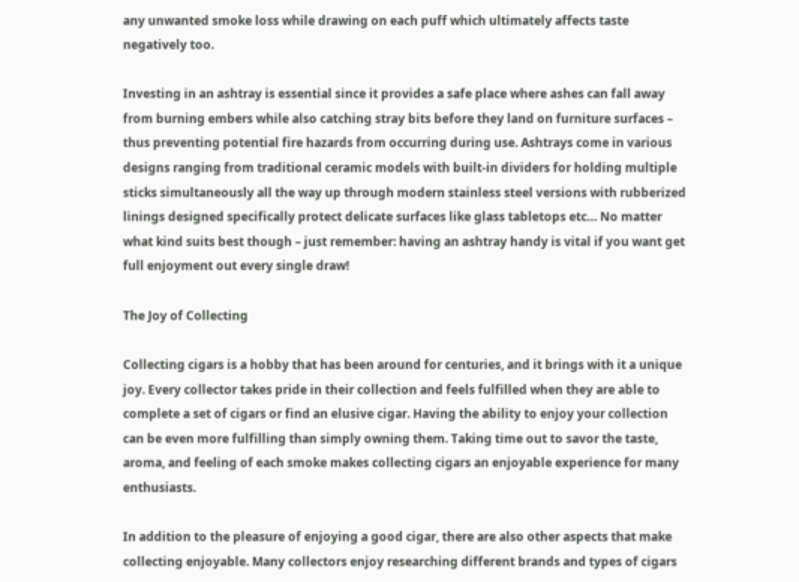any unwanted smoke loss while drawing on each puff which ultimately affects taste negatively too.

Investing in an ashtray is essential since it provides a safe place where ashes can fall away from burning embers while also catching stray bits before they land on furniture surfaces – thus preventing potential fire hazards from occurring during use. Ashtrays come in various designs ranging from traditional ceramic models with built-in dividers for holding multiple sticks simultaneously all the way up through modern stainless steel versions with rubberized linings designed specifically protect delicate surfaces like glass tabletops etc… No matter what kind suits best though – just remember: having an ashtray handy is vital if you want get full enjoyment out every single draw!

The Joy of Collecting

Collecting cigars is a hobby that has been around for centuries, and it brings with it a unique joy. Every collector takes pride in their collection and feels fulfilled when they are able to complete a set of cigars or find an elusive cigar. Having the ability to enjoy your collection can be even more fulfilling than simply owning them. Taking time out to savor the taste, aroma, and feeling of each smoke makes collecting cigars an enjoyable experience for many enthusiasts.

In addition to the pleasure of enjoying a good cigar, there are also other aspects that make collecting enjoyable. Many collectors enjoy researching different brands and types of cigars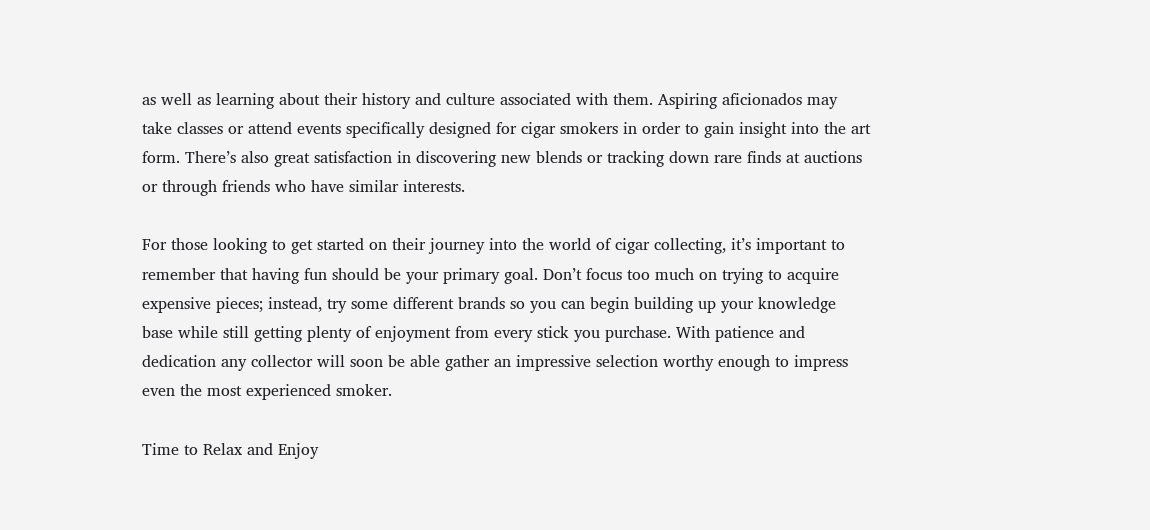as well as learning about their history and culture associated with them. Aspiring aficionados may take classes or attend events specifically designed for cigar smokers in order to gain insight into the art form. There’s also great satisfaction in discovering new blends or tracking down rare finds at auctions or through friends who have similar interests.

For those looking to get started on their journey into the world of cigar collecting, it’s important to remember that having fun should be your primary goal. Don’t focus too much on trying to acquire expensive pieces; instead, try some different brands so you can begin building up your knowledge base while still getting plenty of enjoyment from every stick you purchase. With patience and dedication any collector will soon be able gather an impressive selection worthy enough to impress even the most experienced smoker.

Time to Relax and Enjoy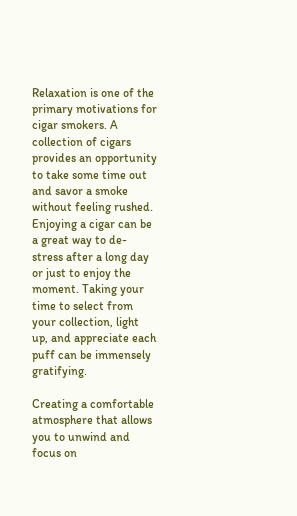Relaxation is one of the primary motivations for cigar smokers. A collection of cigars provides an opportunity to take some time out and savor a smoke without feeling rushed. Enjoying a cigar can be a great way to de-stress after a long day or just to enjoy the moment. Taking your time to select from your collection, light up, and appreciate each puff can be immensely gratifying.

Creating a comfortable atmosphere that allows you to unwind and focus on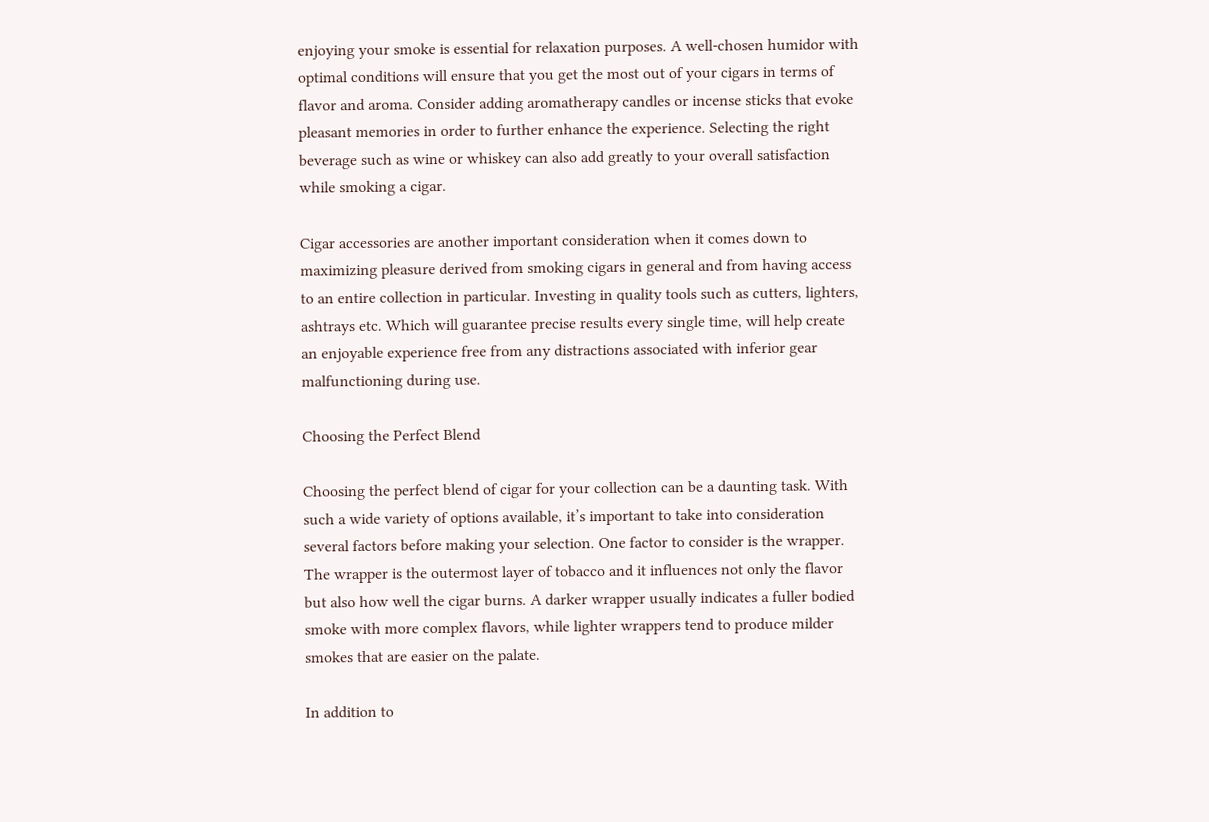enjoying your smoke is essential for relaxation purposes. A well-chosen humidor with optimal conditions will ensure that you get the most out of your cigars in terms of flavor and aroma. Consider adding aromatherapy candles or incense sticks that evoke pleasant memories in order to further enhance the experience. Selecting the right beverage such as wine or whiskey can also add greatly to your overall satisfaction while smoking a cigar.

Cigar accessories are another important consideration when it comes down to maximizing pleasure derived from smoking cigars in general and from having access to an entire collection in particular. Investing in quality tools such as cutters, lighters, ashtrays etc. Which will guarantee precise results every single time, will help create an enjoyable experience free from any distractions associated with inferior gear malfunctioning during use.

Choosing the Perfect Blend

Choosing the perfect blend of cigar for your collection can be a daunting task. With such a wide variety of options available, it’s important to take into consideration several factors before making your selection. One factor to consider is the wrapper. The wrapper is the outermost layer of tobacco and it influences not only the flavor but also how well the cigar burns. A darker wrapper usually indicates a fuller bodied smoke with more complex flavors, while lighter wrappers tend to produce milder smokes that are easier on the palate.

In addition to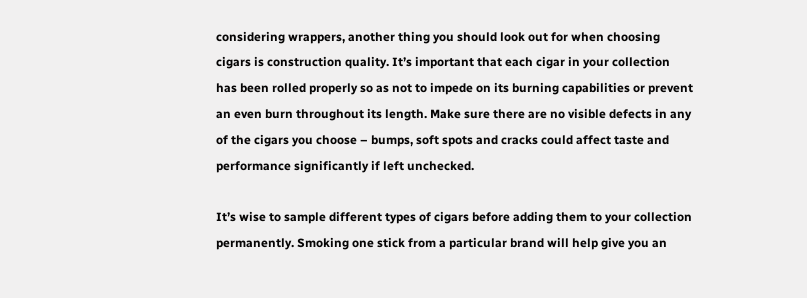considering wrappers, another thing you should look out for when choosing cigars is construction quality. It’s important that each cigar in your collection has been rolled properly so as not to impede on its burning capabilities or prevent an even burn throughout its length. Make sure there are no visible defects in any of the cigars you choose – bumps, soft spots and cracks could affect taste and performance significantly if left unchecked.

It’s wise to sample different types of cigars before adding them to your collection permanently. Smoking one stick from a particular brand will help give you an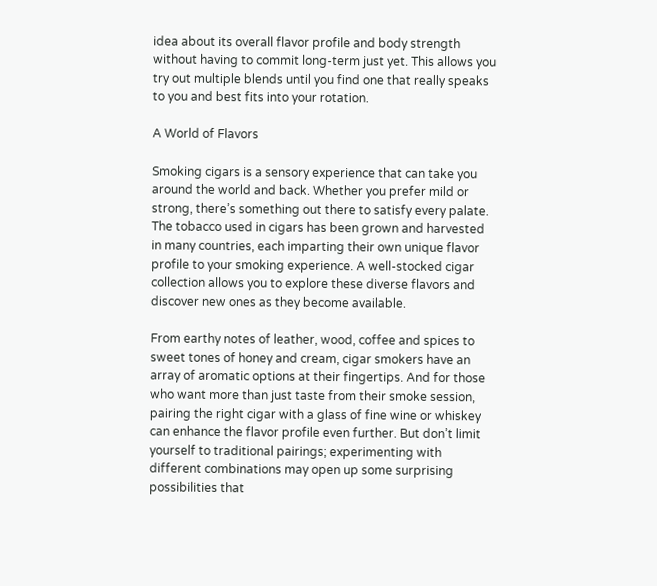idea about its overall flavor profile and body strength without having to commit long-term just yet. This allows you try out multiple blends until you find one that really speaks to you and best fits into your rotation.

A World of Flavors

Smoking cigars is a sensory experience that can take you around the world and back. Whether you prefer mild or strong, there’s something out there to satisfy every palate. The tobacco used in cigars has been grown and harvested in many countries, each imparting their own unique flavor profile to your smoking experience. A well-stocked cigar collection allows you to explore these diverse flavors and discover new ones as they become available.

From earthy notes of leather, wood, coffee and spices to sweet tones of honey and cream, cigar smokers have an array of aromatic options at their fingertips. And for those who want more than just taste from their smoke session, pairing the right cigar with a glass of fine wine or whiskey can enhance the flavor profile even further. But don’t limit yourself to traditional pairings; experimenting with different combinations may open up some surprising possibilities that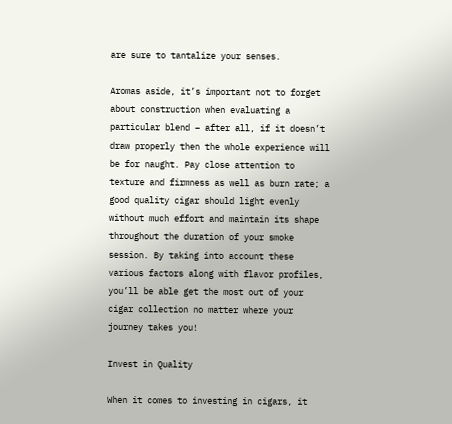are sure to tantalize your senses.

Aromas aside, it’s important not to forget about construction when evaluating a particular blend – after all, if it doesn’t draw properly then the whole experience will be for naught. Pay close attention to texture and firmness as well as burn rate; a good quality cigar should light evenly without much effort and maintain its shape throughout the duration of your smoke session. By taking into account these various factors along with flavor profiles, you’ll be able get the most out of your cigar collection no matter where your journey takes you!

Invest in Quality

When it comes to investing in cigars, it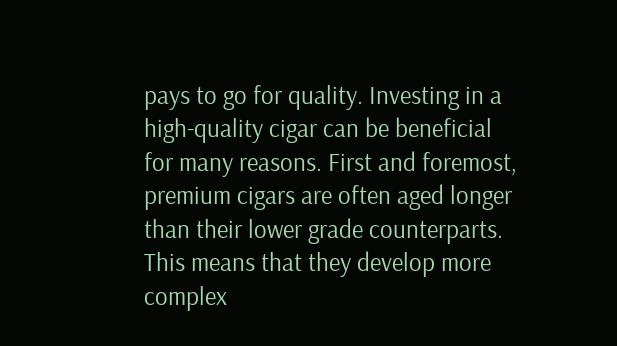pays to go for quality. Investing in a high-quality cigar can be beneficial for many reasons. First and foremost, premium cigars are often aged longer than their lower grade counterparts. This means that they develop more complex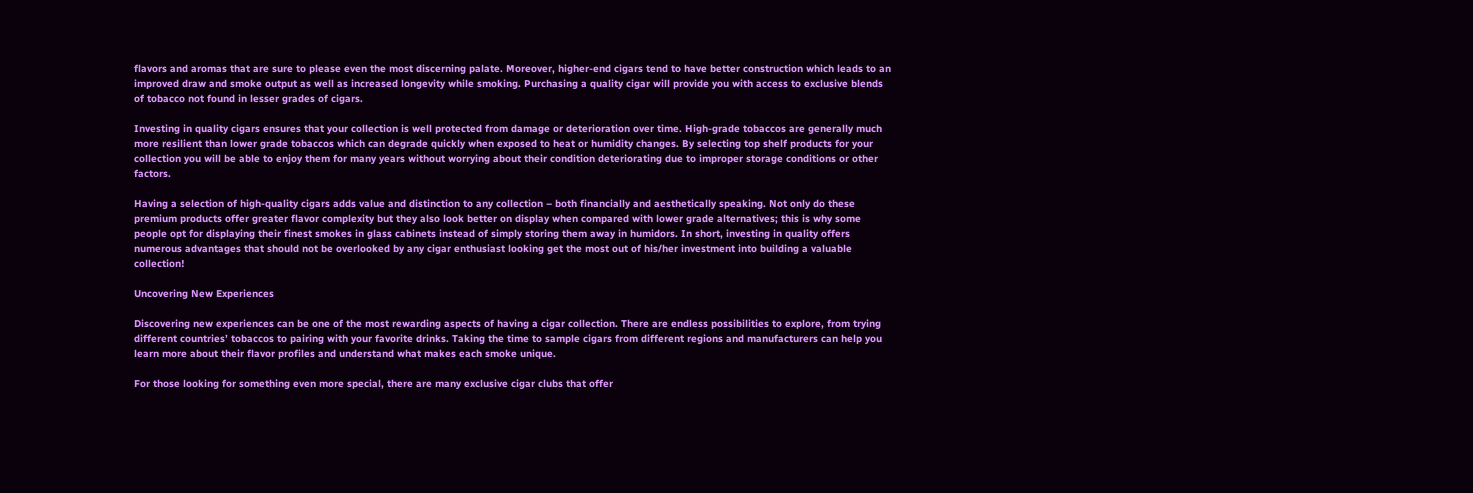flavors and aromas that are sure to please even the most discerning palate. Moreover, higher-end cigars tend to have better construction which leads to an improved draw and smoke output as well as increased longevity while smoking. Purchasing a quality cigar will provide you with access to exclusive blends of tobacco not found in lesser grades of cigars.

Investing in quality cigars ensures that your collection is well protected from damage or deterioration over time. High-grade tobaccos are generally much more resilient than lower grade tobaccos which can degrade quickly when exposed to heat or humidity changes. By selecting top shelf products for your collection you will be able to enjoy them for many years without worrying about their condition deteriorating due to improper storage conditions or other factors.

Having a selection of high-quality cigars adds value and distinction to any collection – both financially and aesthetically speaking. Not only do these premium products offer greater flavor complexity but they also look better on display when compared with lower grade alternatives; this is why some people opt for displaying their finest smokes in glass cabinets instead of simply storing them away in humidors. In short, investing in quality offers numerous advantages that should not be overlooked by any cigar enthusiast looking get the most out of his/her investment into building a valuable collection!

Uncovering New Experiences

Discovering new experiences can be one of the most rewarding aspects of having a cigar collection. There are endless possibilities to explore, from trying different countries’ tobaccos to pairing with your favorite drinks. Taking the time to sample cigars from different regions and manufacturers can help you learn more about their flavor profiles and understand what makes each smoke unique.

For those looking for something even more special, there are many exclusive cigar clubs that offer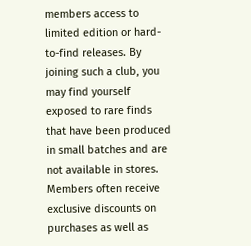members access to limited edition or hard-to-find releases. By joining such a club, you may find yourself exposed to rare finds that have been produced in small batches and are not available in stores. Members often receive exclusive discounts on purchases as well as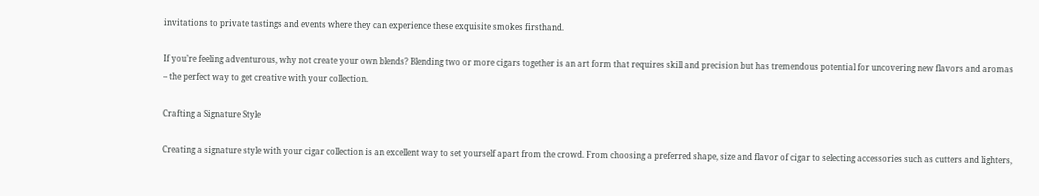invitations to private tastings and events where they can experience these exquisite smokes firsthand.

If you’re feeling adventurous, why not create your own blends? Blending two or more cigars together is an art form that requires skill and precision but has tremendous potential for uncovering new flavors and aromas – the perfect way to get creative with your collection.

Crafting a Signature Style

Creating a signature style with your cigar collection is an excellent way to set yourself apart from the crowd. From choosing a preferred shape, size and flavor of cigar to selecting accessories such as cutters and lighters,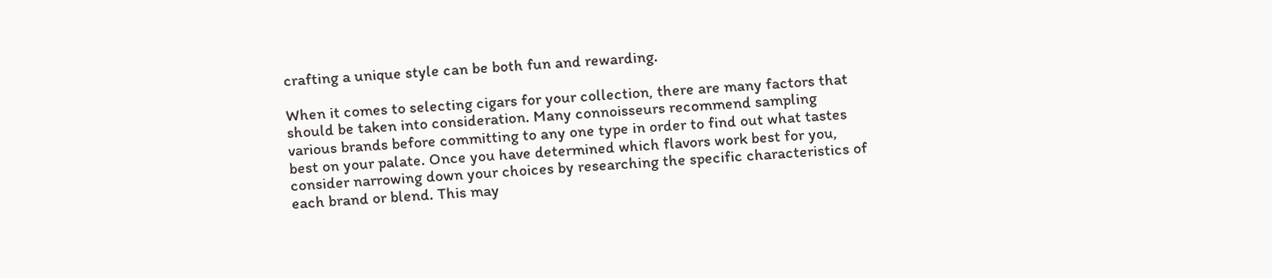crafting a unique style can be both fun and rewarding.

When it comes to selecting cigars for your collection, there are many factors that should be taken into consideration. Many connoisseurs recommend sampling various brands before committing to any one type in order to find out what tastes best on your palate. Once you have determined which flavors work best for you, consider narrowing down your choices by researching the specific characteristics of each brand or blend. This may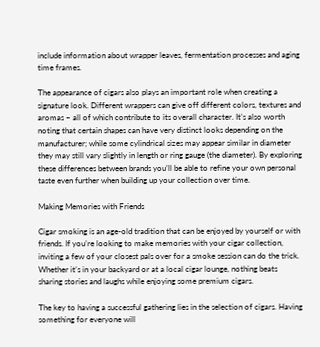include information about wrapper leaves, fermentation processes and aging time frames.

The appearance of cigars also plays an important role when creating a signature look. Different wrappers can give off different colors, textures and aromas – all of which contribute to its overall character. It’s also worth noting that certain shapes can have very distinct looks depending on the manufacturer; while some cylindrical sizes may appear similar in diameter they may still vary slightly in length or ring gauge (the diameter). By exploring these differences between brands you’ll be able to refine your own personal taste even further when building up your collection over time.

Making Memories with Friends

Cigar smoking is an age-old tradition that can be enjoyed by yourself or with friends. If you’re looking to make memories with your cigar collection, inviting a few of your closest pals over for a smoke session can do the trick. Whether it’s in your backyard or at a local cigar lounge, nothing beats sharing stories and laughs while enjoying some premium cigars.

The key to having a successful gathering lies in the selection of cigars. Having something for everyone will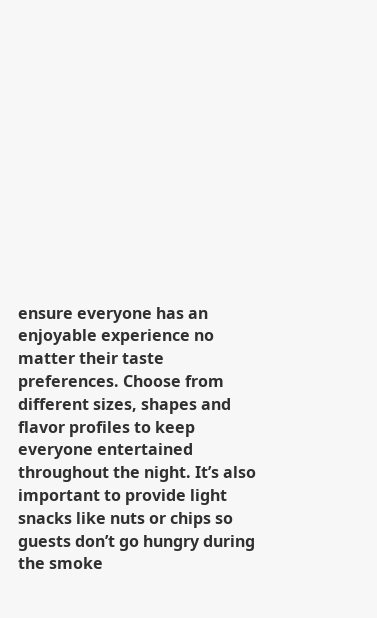ensure everyone has an enjoyable experience no matter their taste preferences. Choose from different sizes, shapes and flavor profiles to keep everyone entertained throughout the night. It’s also important to provide light snacks like nuts or chips so guests don’t go hungry during the smoke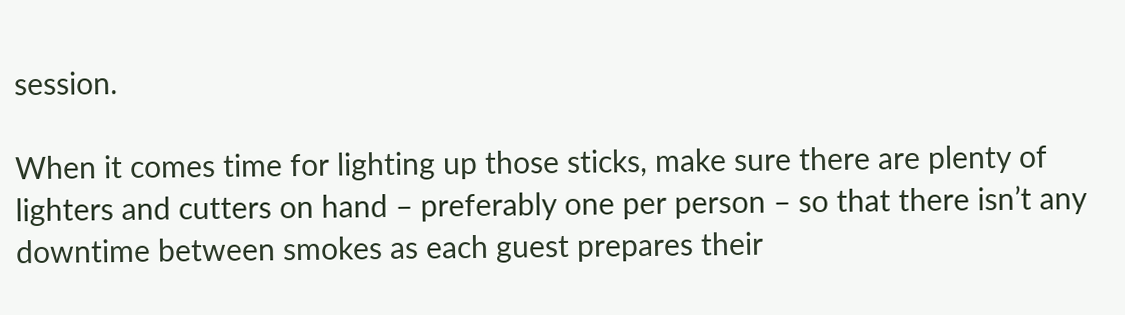session.

When it comes time for lighting up those sticks, make sure there are plenty of lighters and cutters on hand – preferably one per person – so that there isn’t any downtime between smokes as each guest prepares their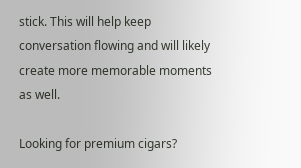stick. This will help keep conversation flowing and will likely create more memorable moments as well.

Looking for premium cigars?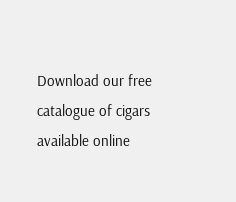Download our free catalogue of cigars available online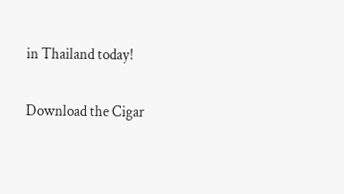in Thailand today!

Download the Cigar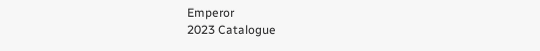Emperor
2023 Catalogue